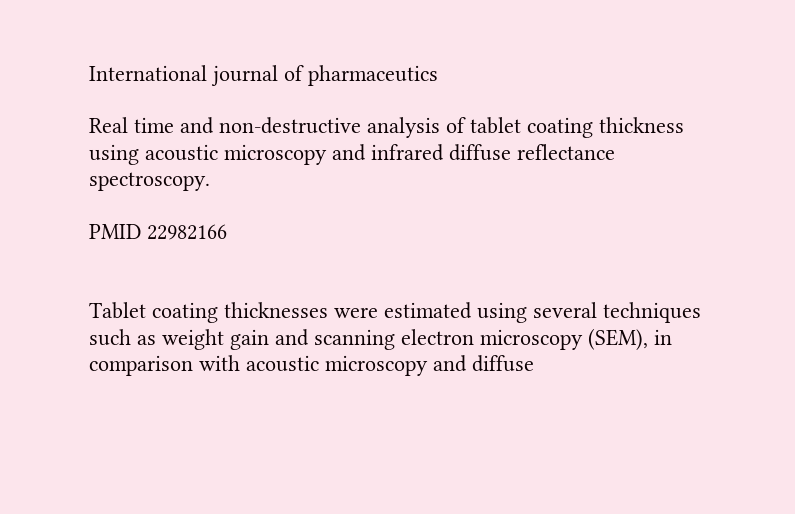International journal of pharmaceutics

Real time and non-destructive analysis of tablet coating thickness using acoustic microscopy and infrared diffuse reflectance spectroscopy.

PMID 22982166


Tablet coating thicknesses were estimated using several techniques such as weight gain and scanning electron microscopy (SEM), in comparison with acoustic microscopy and diffuse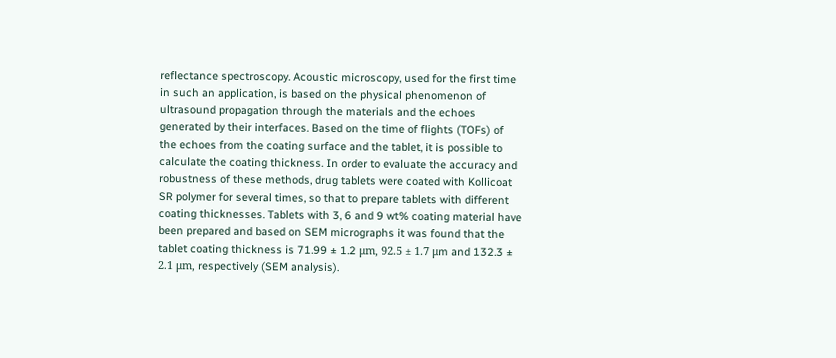reflectance spectroscopy. Acoustic microscopy, used for the first time in such an application, is based on the physical phenomenon of ultrasound propagation through the materials and the echoes generated by their interfaces. Based on the time of flights (TOFs) of the echoes from the coating surface and the tablet, it is possible to calculate the coating thickness. In order to evaluate the accuracy and robustness of these methods, drug tablets were coated with Kollicoat SR polymer for several times, so that to prepare tablets with different coating thicknesses. Tablets with 3, 6 and 9 wt% coating material have been prepared and based on SEM micrographs it was found that the tablet coating thickness is 71.99 ± 1.2 μm, 92.5 ± 1.7 μm and 132.3 ± 2.1 μm, respectively (SEM analysis).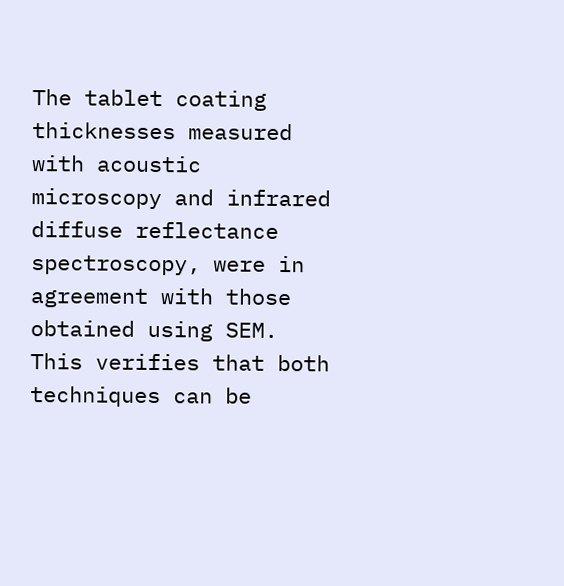The tablet coating thicknesses measured with acoustic microscopy and infrared diffuse reflectance spectroscopy, were in agreement with those obtained using SEM. This verifies that both techniques can be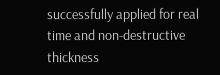successfully applied for real time and non-destructive thickness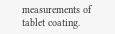measurements of tablet coating.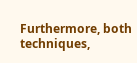Furthermore, both techniques,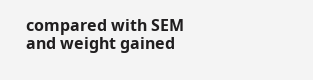compared with SEM and weight gained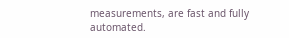measurements, are fast and fully automated.